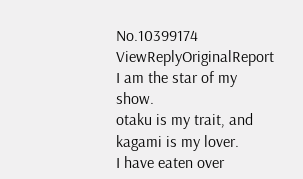No.10399174 ViewReplyOriginalReport
I am the star of my show.
otaku is my trait, and kagami is my lover.
I have eaten over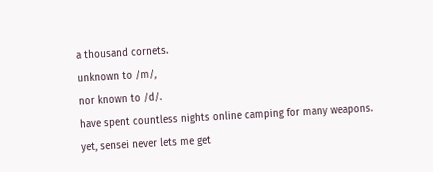a thousand cornets.
unknown to /m/,
nor known to /d/.
have spent countless nights online camping for many weapons.
yet, sensei never lets me get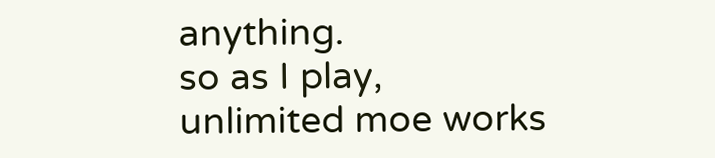anything.
so as I play,
unlimited moe works